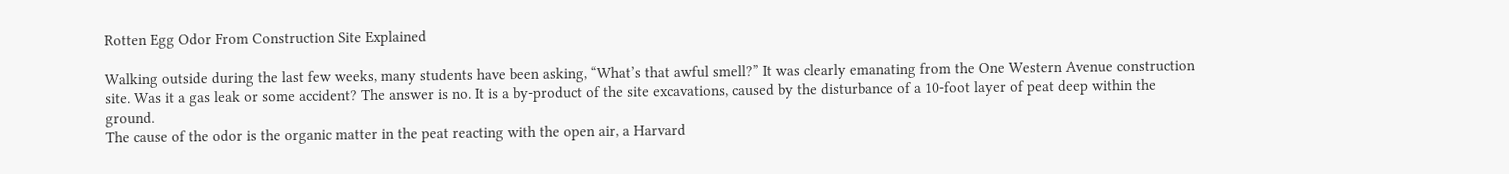Rotten Egg Odor From Construction Site Explained

Walking outside during the last few weeks, many students have been asking, “What’s that awful smell?” It was clearly emanating from the One Western Avenue construction site. Was it a gas leak or some accident? The answer is no. It is a by-product of the site excavations, caused by the disturbance of a 10-foot layer of peat deep within the ground.
The cause of the odor is the organic matter in the peat reacting with the open air, a Harvard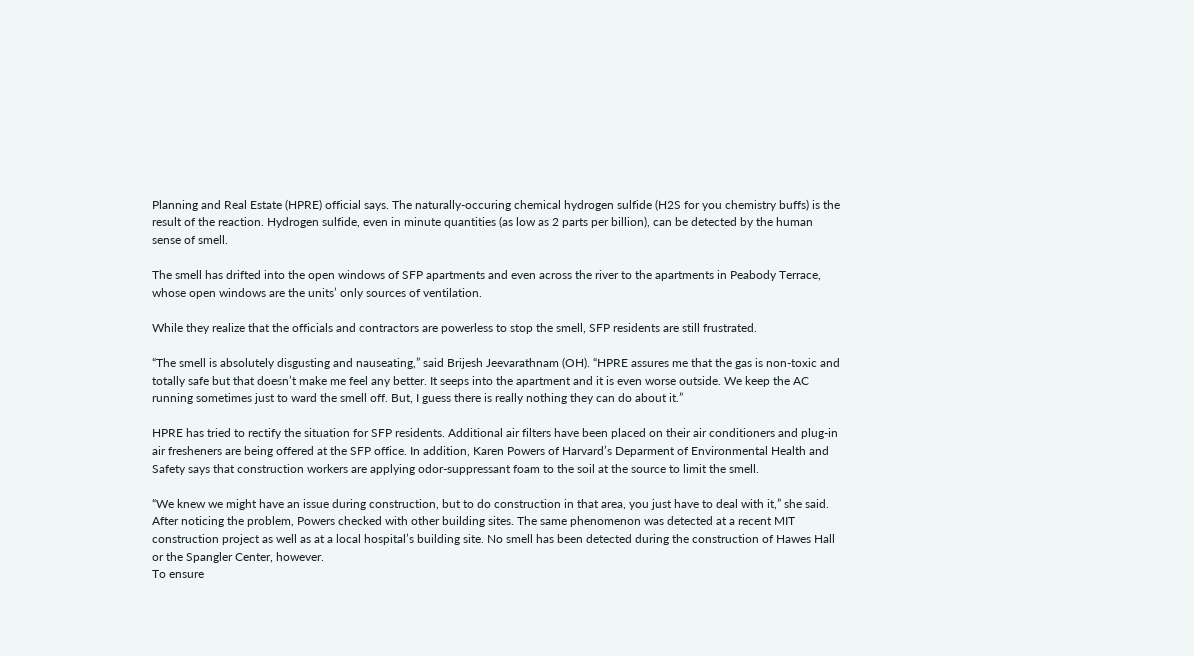Planning and Real Estate (HPRE) official says. The naturally-occuring chemical hydrogen sulfide (H2S for you chemistry buffs) is the result of the reaction. Hydrogen sulfide, even in minute quantities (as low as 2 parts per billion), can be detected by the human sense of smell.

The smell has drifted into the open windows of SFP apartments and even across the river to the apartments in Peabody Terrace, whose open windows are the units’ only sources of ventilation.

While they realize that the officials and contractors are powerless to stop the smell, SFP residents are still frustrated.

“The smell is absolutely disgusting and nauseating,” said Brijesh Jeevarathnam (OH). “HPRE assures me that the gas is non-toxic and totally safe but that doesn’t make me feel any better. It seeps into the apartment and it is even worse outside. We keep the AC running sometimes just to ward the smell off. But, I guess there is really nothing they can do about it.”

HPRE has tried to rectify the situation for SFP residents. Additional air filters have been placed on their air conditioners and plug-in air fresheners are being offered at the SFP office. In addition, Karen Powers of Harvard’s Deparment of Environmental Health and Safety says that construction workers are applying odor-suppressant foam to the soil at the source to limit the smell.

“We knew we might have an issue during construction, but to do construction in that area, you just have to deal with it,” she said.
After noticing the problem, Powers checked with other building sites. The same phenomenon was detected at a recent MIT construction project as well as at a local hospital’s building site. No smell has been detected during the construction of Hawes Hall or the Spangler Center, however.
To ensure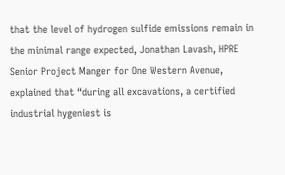that the level of hydrogen sulfide emissions remain in the minimal range expected, Jonathan Lavash, HPRE Senior Project Manger for One Western Avenue, explained that “during all excavations, a certified industrial hygeniest is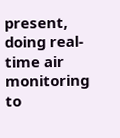present, doing real-time air monitoring to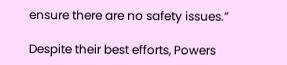ensure there are no safety issues.”

Despite their best efforts, Powers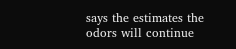says the estimates the odors will continue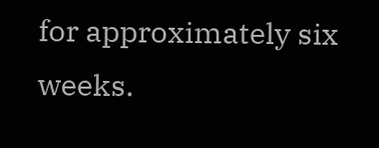for approximately six weeks.